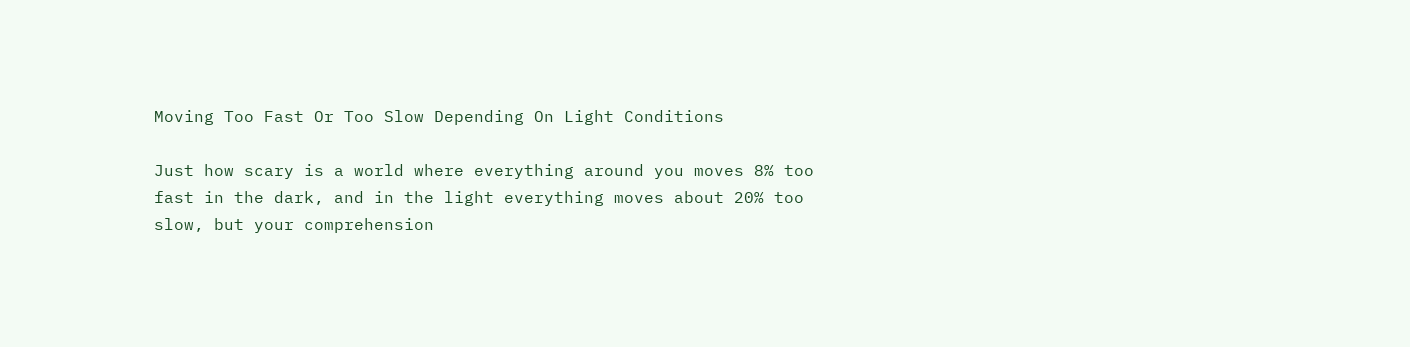Moving Too Fast Or Too Slow Depending On Light Conditions

Just how scary is a world where everything around you moves 8% too fast in the dark, and in the light everything moves about 20% too slow, but your comprehension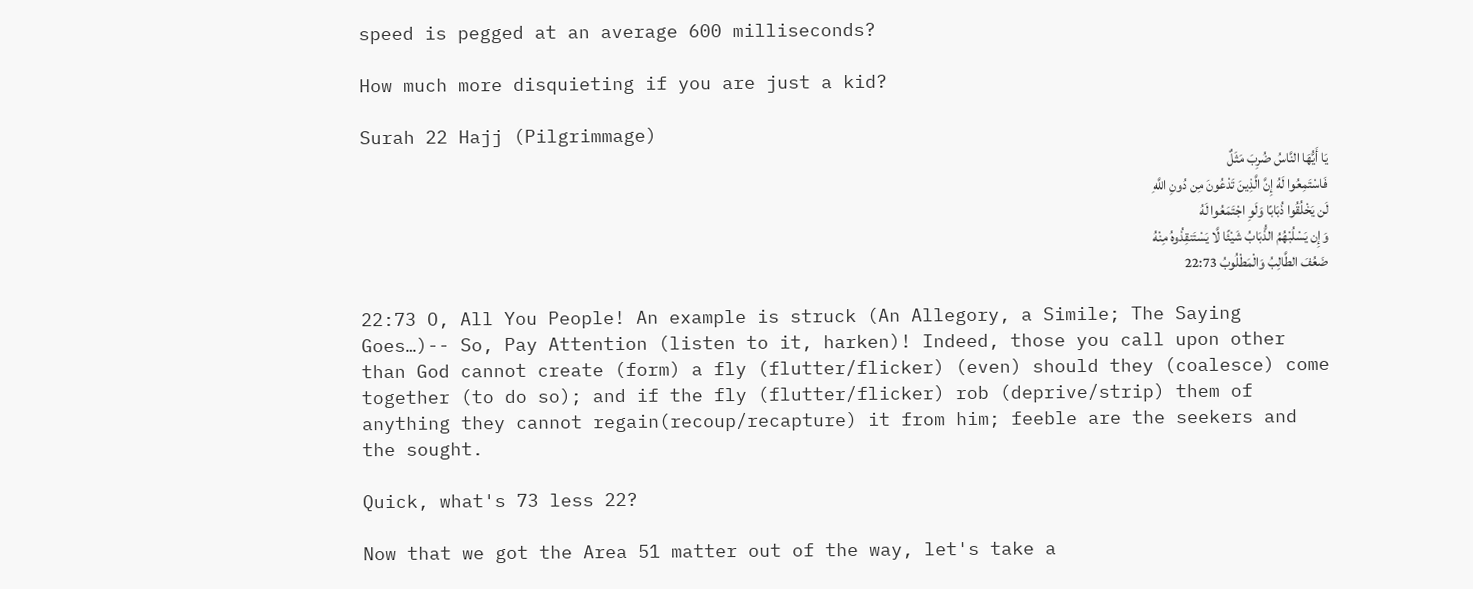speed is pegged at an average 600 milliseconds?

How much more disquieting if you are just a kid?

Surah 22 Hajj (Pilgrimmage)
يَا أَيُّهَا النَّاسُ ضُرِبَ مَثَلٌ
فَاسْتَمِعُوا لَهُ إِنَّ الَّذِينَ تَدْعُونَ مِن دُونِ اللَّهِ
لَن يَخْلُقُوا ذُبَابًا وَلَوِ اجْتَمَعُوا لَهُ
وَإِن يَسْلُبْهُمُ الذُّبَابُ شَيْئًا لَّا يَسْتَنقِذُوهُ مِنْهُ
ضَعُفَ الطَّالِبُ وَالْمَطْلُوبُ 22:73

22:73 O, All You People! An example is struck (An Allegory, a Simile; The Saying Goes…)-- So, Pay Attention (listen to it, harken)! Indeed, those you call upon other than God cannot create (form) a fly (flutter/flicker) (even) should they (coalesce) come together (to do so); and if the fly (flutter/flicker) rob (deprive/strip) them of anything they cannot regain(recoup/recapture) it from him; feeble are the seekers and the sought.

Quick, what's 73 less 22?

Now that we got the Area 51 matter out of the way, let's take a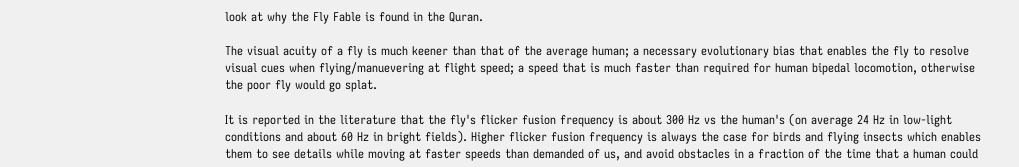look at why the Fly Fable is found in the Quran.

The visual acuity of a fly is much keener than that of the average human; a necessary evolutionary bias that enables the fly to resolve visual cues when flying/manuevering at flight speed; a speed that is much faster than required for human bipedal locomotion, otherwise the poor fly would go splat.

It is reported in the literature that the fly's flicker fusion frequency is about 300 Hz vs the human's (on average 24 Hz in low-light conditions and about 60 Hz in bright fields). Higher flicker fusion frequency is always the case for birds and flying insects which enables them to see details while moving at faster speeds than demanded of us, and avoid obstacles in a fraction of the time that a human could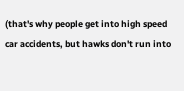(that's why people get into high speed car accidents, but hawks don't run into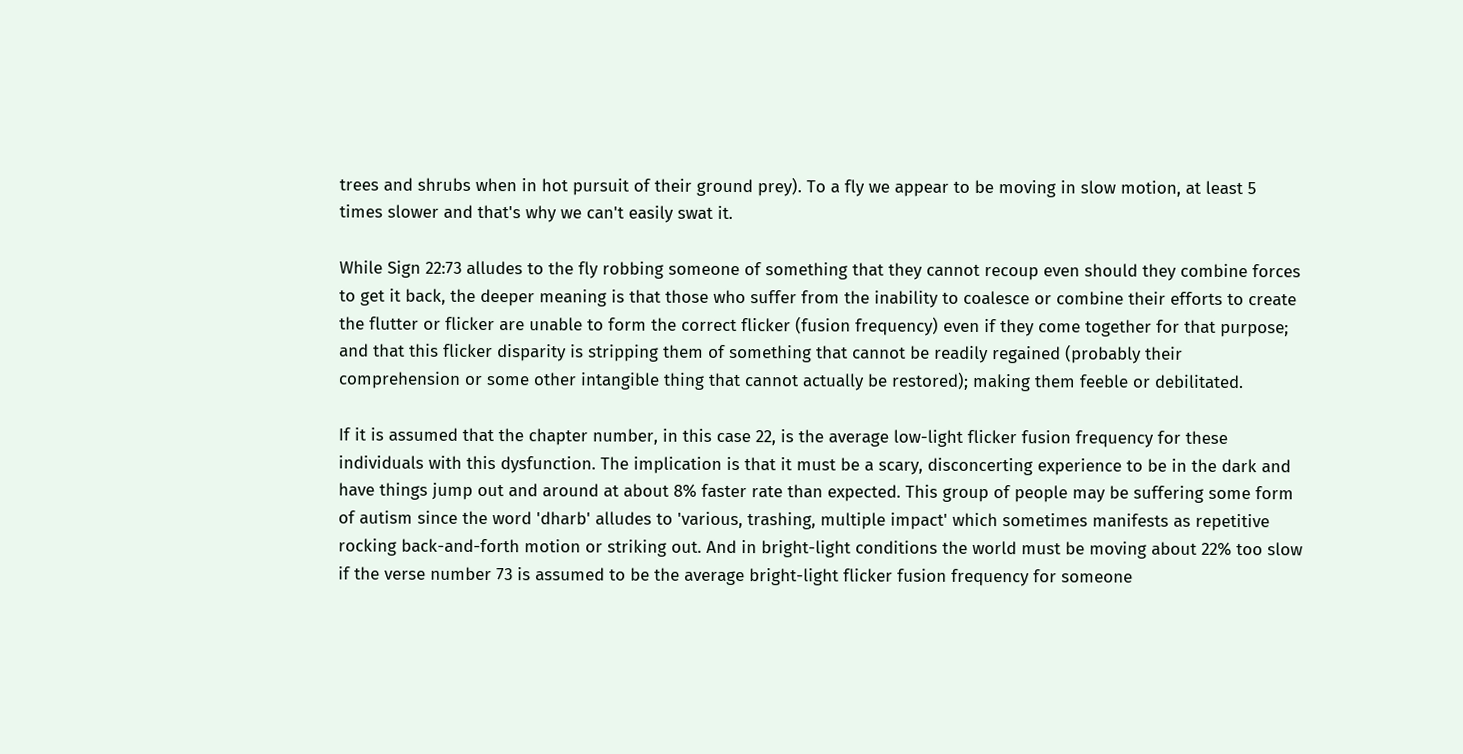trees and shrubs when in hot pursuit of their ground prey). To a fly we appear to be moving in slow motion, at least 5 times slower and that's why we can't easily swat it.

While Sign 22:73 alludes to the fly robbing someone of something that they cannot recoup even should they combine forces to get it back, the deeper meaning is that those who suffer from the inability to coalesce or combine their efforts to create the flutter or flicker are unable to form the correct flicker (fusion frequency) even if they come together for that purpose; and that this flicker disparity is stripping them of something that cannot be readily regained (probably their comprehension or some other intangible thing that cannot actually be restored); making them feeble or debilitated.

If it is assumed that the chapter number, in this case 22, is the average low-light flicker fusion frequency for these individuals with this dysfunction. The implication is that it must be a scary, disconcerting experience to be in the dark and have things jump out and around at about 8% faster rate than expected. This group of people may be suffering some form of autism since the word 'dharb' alludes to 'various, trashing, multiple impact' which sometimes manifests as repetitive rocking back-and-forth motion or striking out. And in bright-light conditions the world must be moving about 22% too slow if the verse number 73 is assumed to be the average bright-light flicker fusion frequency for someone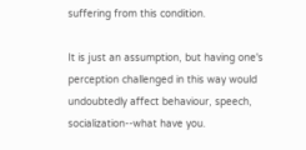suffering from this condition.

It is just an assumption, but having one's perception challenged in this way would undoubtedly affect behaviour, speech, socialization--what have you.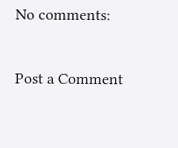No comments:

Post a Comment